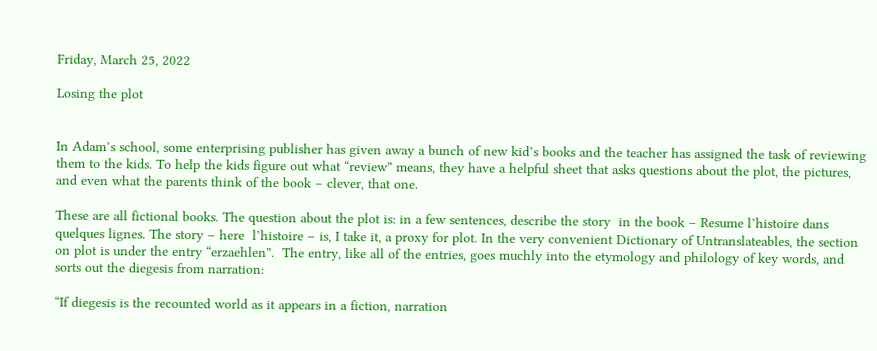Friday, March 25, 2022

Losing the plot


In Adam’s school, some enterprising publisher has given away a bunch of new kid’s books and the teacher has assigned the task of reviewing them to the kids. To help the kids figure out what “review” means, they have a helpful sheet that asks questions about the plot, the pictures, and even what the parents think of the book – clever, that one.

These are all fictional books. The question about the plot is: in a few sentences, describe the story  in the book – Resume l’histoire dans quelques lignes. The story – here  l’histoire – is, I take it, a proxy for plot. In the very convenient Dictionary of Untranslateables, the section on plot is under the entry “erzaehlen”.  The entry, like all of the entries, goes muchly into the etymology and philology of key words, and sorts out the diegesis from narration:

“If diegesis is the recounted world as it appears in a fiction, narration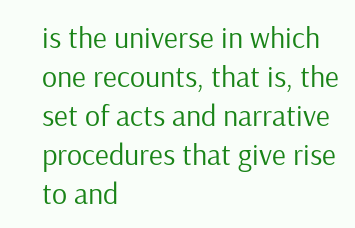is the universe in which one recounts, that is, the set of acts and narrative procedures that give rise to and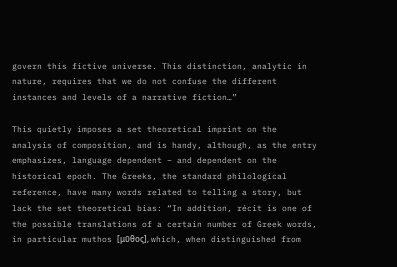govern this fictive universe. This distinction, analytic in nature, requires that we do not confuse the different instances and levels of a narrative fiction…”

This quietly imposes a set theoretical imprint on the analysis of composition, and is handy, although, as the entry emphasizes, language dependent – and dependent on the historical epoch. The Greeks, the standard philological reference, have many words related to telling a story, but lack the set theoretical bias: “In addition, récit is one of the possible translations of a certain number of Greek words, in particular muthos [μῦθος], which, when distinguished from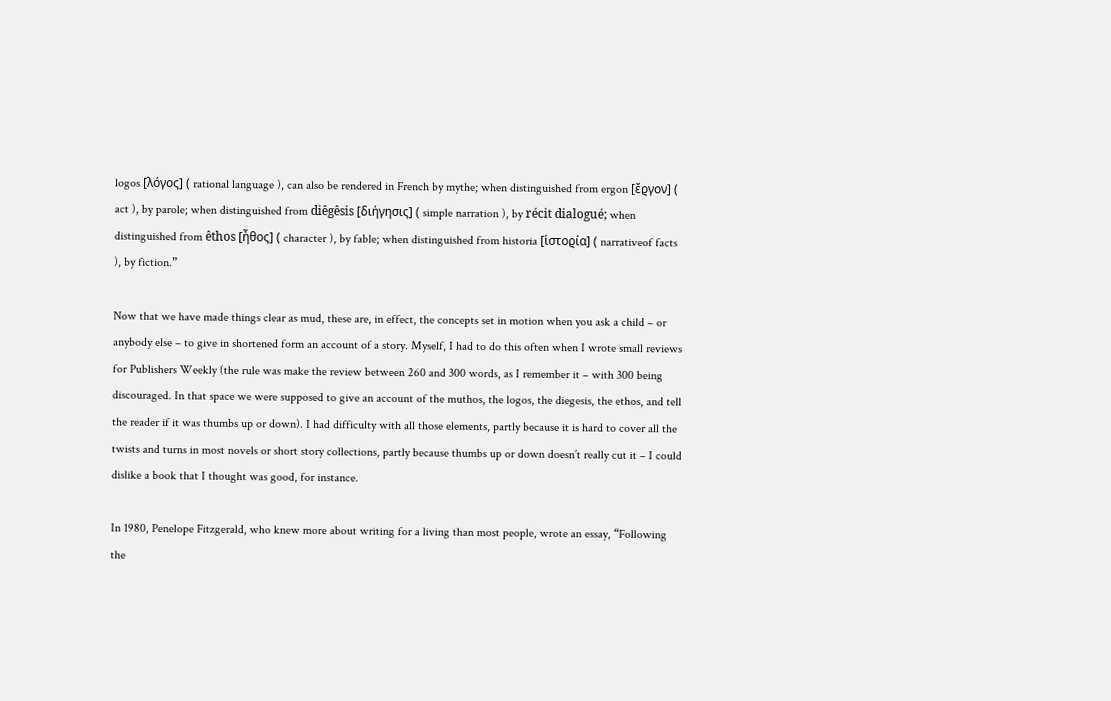logos [λόγος] ( rational language ), can also be rendered in French by mythe; when distinguished from ergon [ἔϱγον] ( act ), by parole; when distinguished from diêgêsis [διήγησις] ( simple narration ), by récit dialogué; when distinguished from êthos [ἦθος] ( character ), by fable; when distinguished from historia [ἱστοϱία] ( narrativeof facts ), by fiction.”

Now that we have made things clear as mud, these are, in effect, the concepts set in motion when you ask a child – or anybody else – to give in shortened form an account of a story. Myself, I had to do this often when I wrote small reviews for Publishers Weekly (the rule was make the review between 260 and 300 words, as I remember it – with 300 being discouraged. In that space we were supposed to give an account of the muthos, the logos, the diegesis, the ethos, and tell the reader if it was thumbs up or down). I had difficulty with all those elements, partly because it is hard to cover all the twists and turns in most novels or short story collections, partly because thumbs up or down doesn’t really cut it – I could dislike a book that I thought was good, for instance.

In 1980, Penelope Fitzgerald, who knew more about writing for a living than most people, wrote an essay, “Following the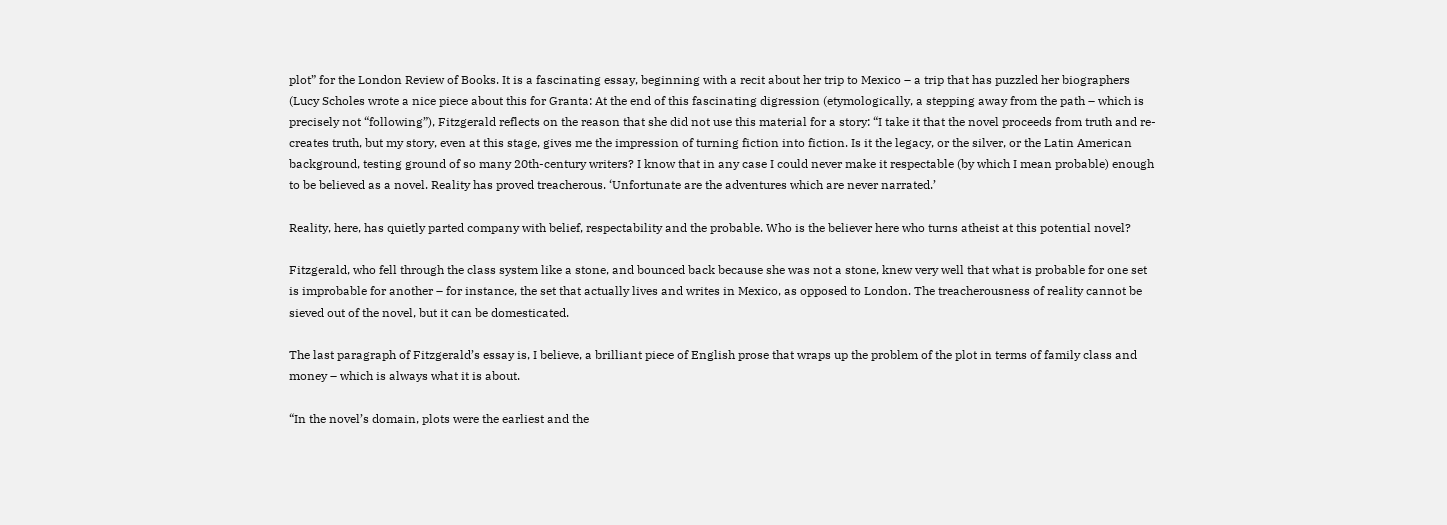plot” for the London Review of Books. It is a fascinating essay, beginning with a recit about her trip to Mexico – a trip that has puzzled her biographers (Lucy Scholes wrote a nice piece about this for Granta: At the end of this fascinating digression (etymologically, a stepping away from the path – which is precisely not “following”), Fitzgerald reflects on the reason that she did not use this material for a story: “I take it that the novel proceeds from truth and re-creates truth, but my story, even at this stage, gives me the impression of turning fiction into fiction. Is it the legacy, or the silver, or the Latin American background, testing ground of so many 20th-century writers? I know that in any case I could never make it respectable (by which I mean probable) enough to be believed as a novel. Reality has proved treacherous. ‘Unfortunate are the adventures which are never narrated.’

Reality, here, has quietly parted company with belief, respectability and the probable. Who is the believer here who turns atheist at this potential novel?

Fitzgerald, who fell through the class system like a stone, and bounced back because she was not a stone, knew very well that what is probable for one set is improbable for another – for instance, the set that actually lives and writes in Mexico, as opposed to London. The treacherousness of reality cannot be sieved out of the novel, but it can be domesticated.

The last paragraph of Fitzgerald’s essay is, I believe, a brilliant piece of English prose that wraps up the problem of the plot in terms of family class and money – which is always what it is about.

“In the novel’s domain, plots were the earliest and the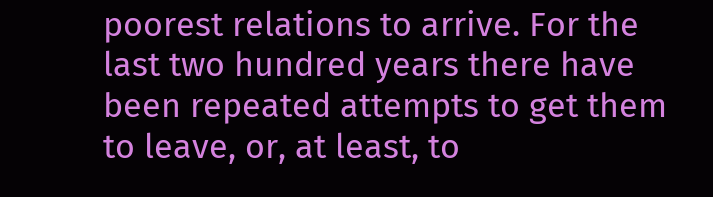poorest relations to arrive. For the last two hundred years there have been repeated attempts to get them to leave, or, at least, to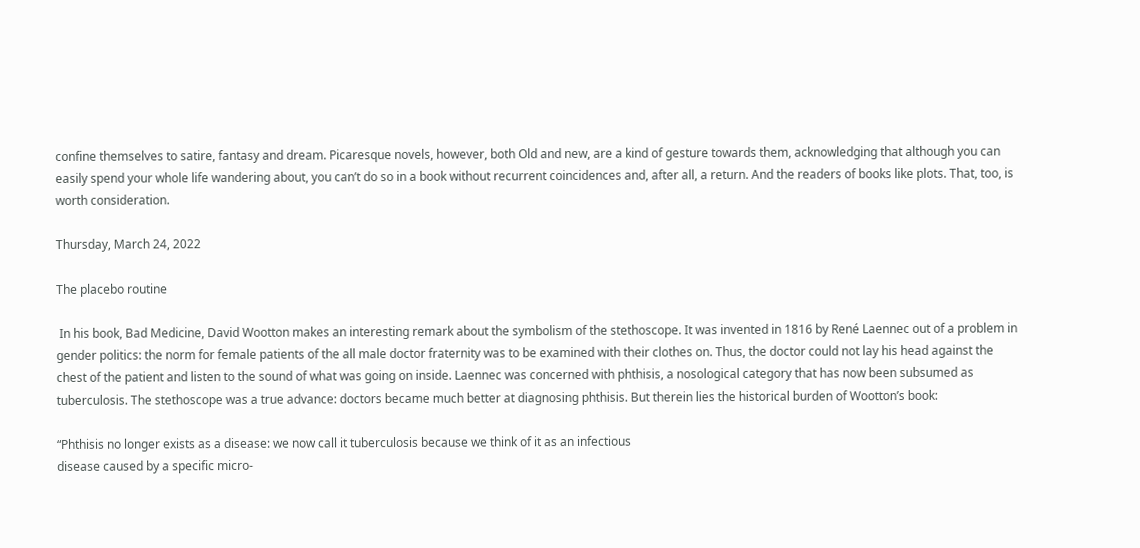confine themselves to satire, fantasy and dream. Picaresque novels, however, both Old and new, are a kind of gesture towards them, acknowledging that although you can easily spend your whole life wandering about, you can’t do so in a book without recurrent coincidences and, after all, a return. And the readers of books like plots. That, too, is worth consideration.

Thursday, March 24, 2022

The placebo routine

 In his book, Bad Medicine, David Wootton makes an interesting remark about the symbolism of the stethoscope. It was invented in 1816 by René Laennec out of a problem in gender politics: the norm for female patients of the all male doctor fraternity was to be examined with their clothes on. Thus, the doctor could not lay his head against the chest of the patient and listen to the sound of what was going on inside. Laennec was concerned with phthisis, a nosological category that has now been subsumed as tuberculosis. The stethoscope was a true advance: doctors became much better at diagnosing phthisis. But therein lies the historical burden of Wootton’s book:

“Phthisis no longer exists as a disease: we now call it tuberculosis because we think of it as an infectious
disease caused by a specific micro-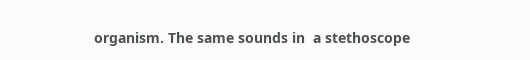organism. The same sounds in  a stethoscope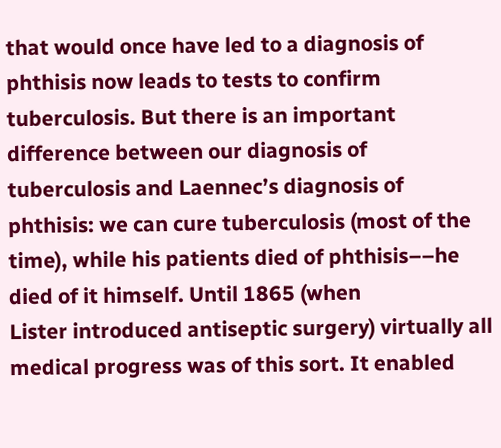that would once have led to a diagnosis of phthisis now leads to tests to confirm tuberculosis. But there is an important difference between our diagnosis of tuberculosis and Laennec’s diagnosis of phthisis: we can cure tuberculosis (most of the time), while his patients died of phthisis––he died of it himself. Until 1865 (when
Lister introduced antiseptic surgery) virtually all medical progress was of this sort. It enabled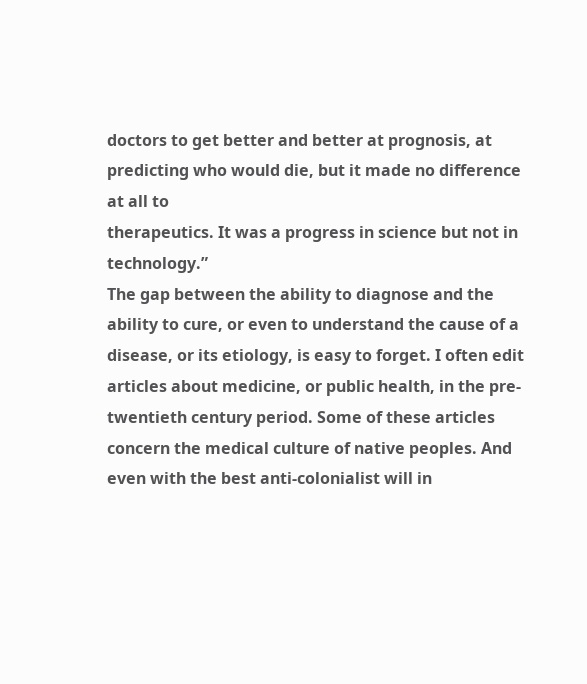doctors to get better and better at prognosis, at predicting who would die, but it made no difference at all to
therapeutics. It was a progress in science but not in technology.”
The gap between the ability to diagnose and the ability to cure, or even to understand the cause of a disease, or its etiology, is easy to forget. I often edit articles about medicine, or public health, in the pre-twentieth century period. Some of these articles concern the medical culture of native peoples. And even with the best anti-colonialist will in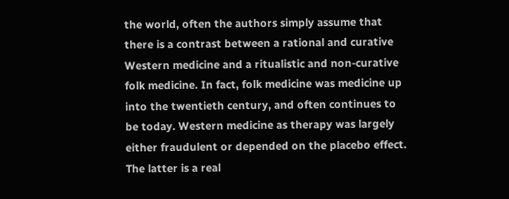the world, often the authors simply assume that there is a contrast between a rational and curative Western medicine and a ritualistic and non-curative folk medicine. In fact, folk medicine was medicine up into the twentieth century, and often continues to be today. Western medicine as therapy was largely either fraudulent or depended on the placebo effect. The latter is a real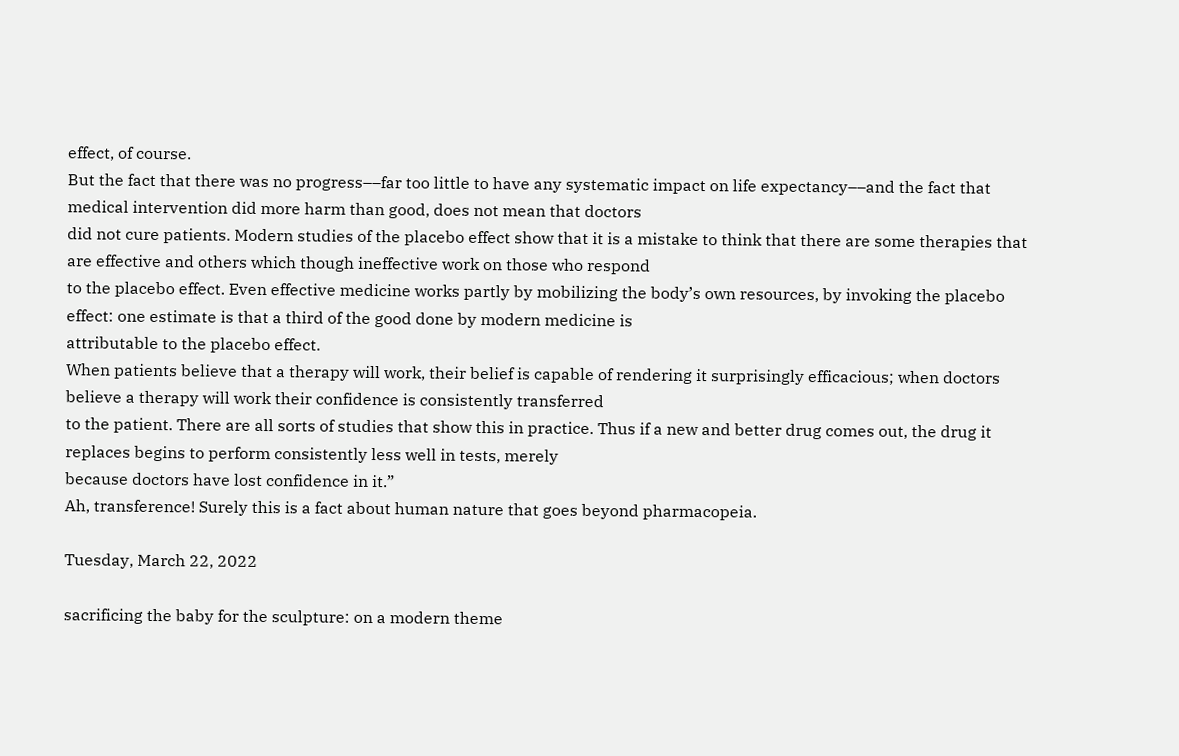effect, of course.
But the fact that there was no progress––far too little to have any systematic impact on life expectancy––and the fact that medical intervention did more harm than good, does not mean that doctors
did not cure patients. Modern studies of the placebo effect show that it is a mistake to think that there are some therapies that are effective and others which though ineffective work on those who respond
to the placebo effect. Even effective medicine works partly by mobilizing the body’s own resources, by invoking the placebo effect: one estimate is that a third of the good done by modern medicine is
attributable to the placebo effect.
When patients believe that a therapy will work, their belief is capable of rendering it surprisingly efficacious; when doctors believe a therapy will work their confidence is consistently transferred
to the patient. There are all sorts of studies that show this in practice. Thus if a new and better drug comes out, the drug it replaces begins to perform consistently less well in tests, merely
because doctors have lost confidence in it.”
Ah, transference! Surely this is a fact about human nature that goes beyond pharmacopeia.

Tuesday, March 22, 2022

sacrificing the baby for the sculpture: on a modern theme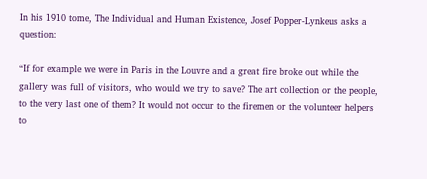In his 1910 tome, The Individual and Human Existence, Josef Popper-Lynkeus asks a question:

“If for example we were in Paris in the Louvre and a great fire broke out while the gallery was full of visitors, who would we try to save? The art collection or the people, to the very last one of them? It would not occur to the firemen or the volunteer helpers to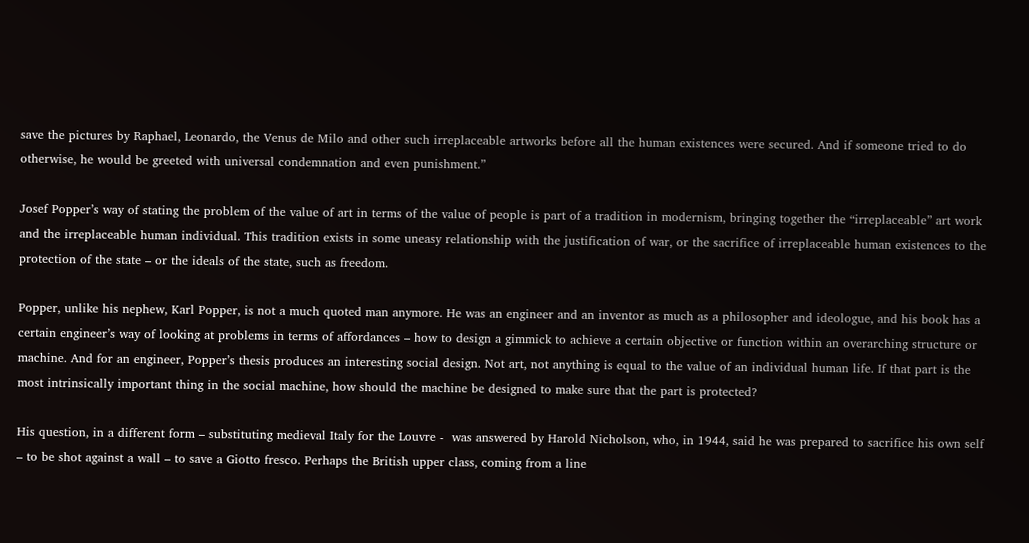save the pictures by Raphael, Leonardo, the Venus de Milo and other such irreplaceable artworks before all the human existences were secured. And if someone tried to do otherwise, he would be greeted with universal condemnation and even punishment.”

Josef Popper’s way of stating the problem of the value of art in terms of the value of people is part of a tradition in modernism, bringing together the “irreplaceable” art work and the irreplaceable human individual. This tradition exists in some uneasy relationship with the justification of war, or the sacrifice of irreplaceable human existences to the protection of the state – or the ideals of the state, such as freedom.

Popper, unlike his nephew, Karl Popper, is not a much quoted man anymore. He was an engineer and an inventor as much as a philosopher and ideologue, and his book has a certain engineer’s way of looking at problems in terms of affordances – how to design a gimmick to achieve a certain objective or function within an overarching structure or machine. And for an engineer, Popper’s thesis produces an interesting social design. Not art, not anything is equal to the value of an individual human life. If that part is the most intrinsically important thing in the social machine, how should the machine be designed to make sure that the part is protected?

His question, in a different form – substituting medieval Italy for the Louvre -  was answered by Harold Nicholson, who, in 1944, said he was prepared to sacrifice his own self – to be shot against a wall – to save a Giotto fresco. Perhaps the British upper class, coming from a line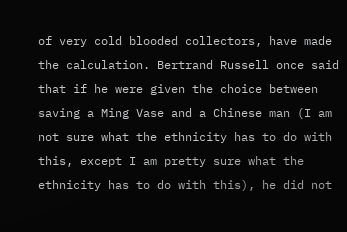of very cold blooded collectors, have made the calculation. Bertrand Russell once said that if he were given the choice between saving a Ming Vase and a Chinese man (I am not sure what the ethnicity has to do with this, except I am pretty sure what the ethnicity has to do with this), he did not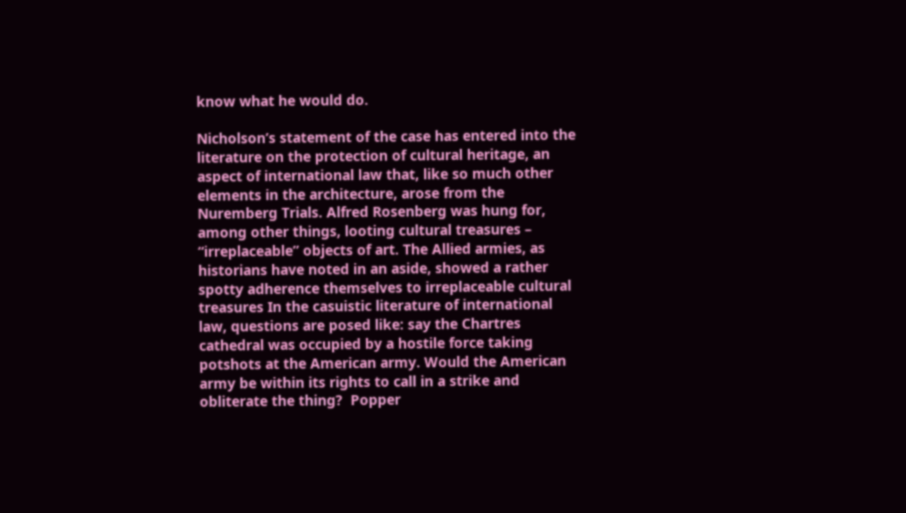know what he would do.

Nicholson’s statement of the case has entered into the literature on the protection of cultural heritage, an aspect of international law that, like so much other elements in the architecture, arose from the Nuremberg Trials. Alfred Rosenberg was hung for, among other things, looting cultural treasures – “irreplaceable” objects of art. The Allied armies, as historians have noted in an aside, showed a rather spotty adherence themselves to irreplaceable cultural treasures In the casuistic literature of international law, questions are posed like: say the Chartres cathedral was occupied by a hostile force taking potshots at the American army. Would the American army be within its rights to call in a strike and obliterate the thing?  Popper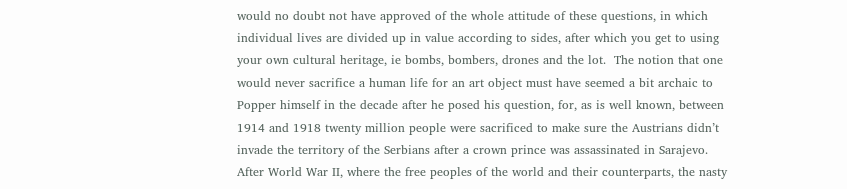would no doubt not have approved of the whole attitude of these questions, in which individual lives are divided up in value according to sides, after which you get to using your own cultural heritage, ie bombs, bombers, drones and the lot.  The notion that one would never sacrifice a human life for an art object must have seemed a bit archaic to Popper himself in the decade after he posed his question, for, as is well known, between 1914 and 1918 twenty million people were sacrificed to make sure the Austrians didn’t invade the territory of the Serbians after a crown prince was assassinated in Sarajevo.  After World War II, where the free peoples of the world and their counterparts, the nasty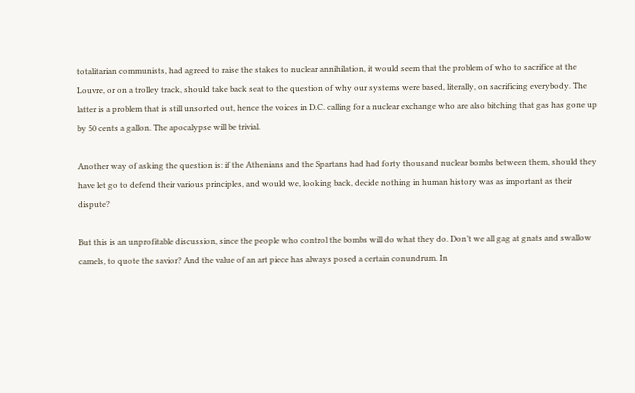totalitarian communists, had agreed to raise the stakes to nuclear annihilation, it would seem that the problem of who to sacrifice at the Louvre, or on a trolley track, should take back seat to the question of why our systems were based, literally, on sacrificing everybody. The latter is a problem that is still unsorted out, hence the voices in D.C. calling for a nuclear exchange who are also bitching that gas has gone up by 50 cents a gallon. The apocalypse will be trivial.

Another way of asking the question is: if the Athenians and the Spartans had had forty thousand nuclear bombs between them, should they have let go to defend their various principles, and would we, looking back, decide nothing in human history was as important as their dispute?

But this is an unprofitable discussion, since the people who control the bombs will do what they do. Don’t we all gag at gnats and swallow camels, to quote the savior? And the value of an art piece has always posed a certain conundrum. In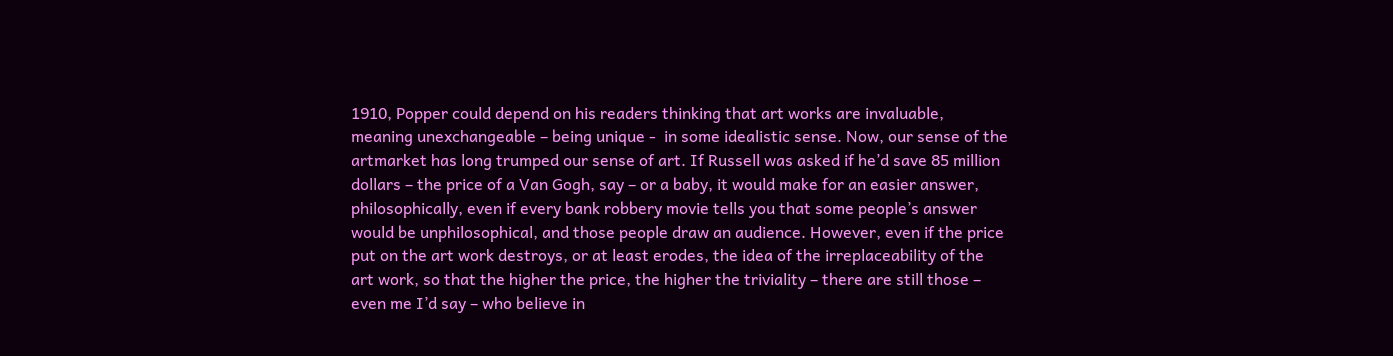1910, Popper could depend on his readers thinking that art works are invaluable, meaning unexchangeable – being unique -  in some idealistic sense. Now, our sense of the artmarket has long trumped our sense of art. If Russell was asked if he’d save 85 million dollars – the price of a Van Gogh, say – or a baby, it would make for an easier answer, philosophically, even if every bank robbery movie tells you that some people’s answer would be unphilosophical, and those people draw an audience. However, even if the price put on the art work destroys, or at least erodes, the idea of the irreplaceability of the art work, so that the higher the price, the higher the triviality – there are still those – even me I’d say – who believe in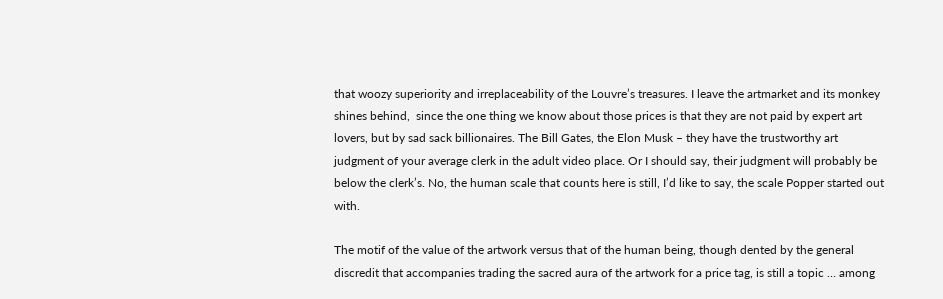that woozy superiority and irreplaceability of the Louvre’s treasures. I leave the artmarket and its monkey shines behind,  since the one thing we know about those prices is that they are not paid by expert art lovers, but by sad sack billionaires. The Bill Gates, the Elon Musk – they have the trustworthy art judgment of your average clerk in the adult video place. Or I should say, their judgment will probably be below the clerk’s. No, the human scale that counts here is still, I’d like to say, the scale Popper started out with.

The motif of the value of the artwork versus that of the human being, though dented by the general discredit that accompanies trading the sacred aura of the artwork for a price tag, is still a topic … among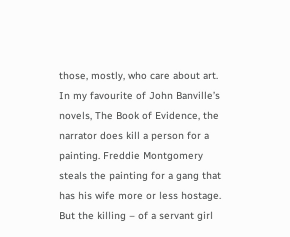those, mostly, who care about art. In my favourite of John Banville’s novels, The Book of Evidence, the narrator does kill a person for a painting. Freddie Montgomery steals the painting for a gang that has his wife more or less hostage. But the killing – of a servant girl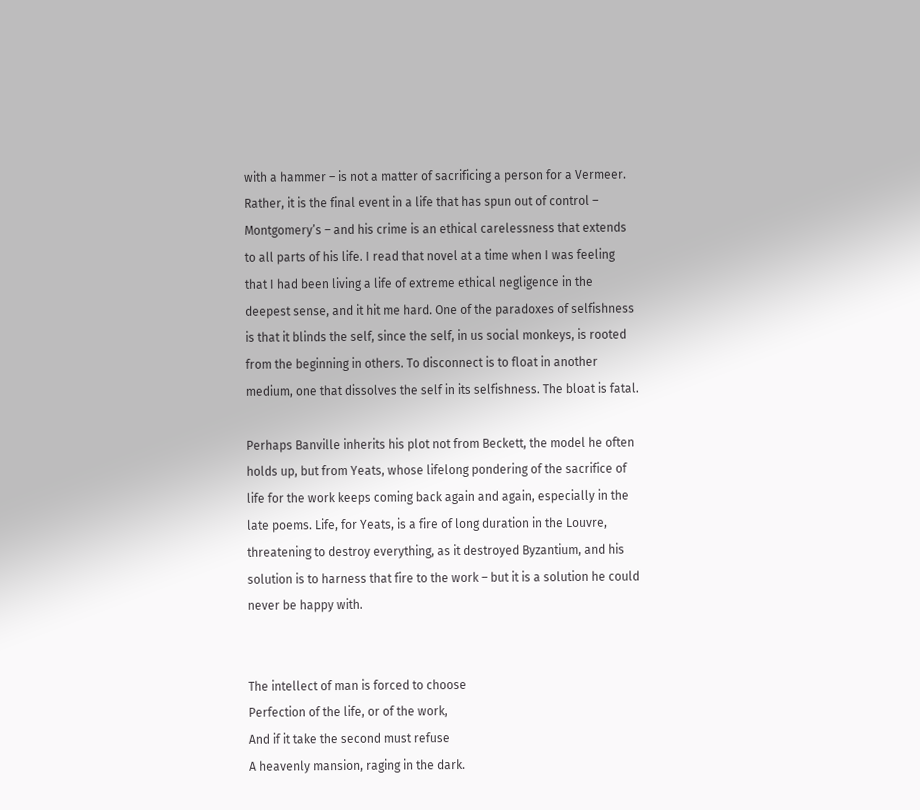with a hammer – is not a matter of sacrificing a person for a Vermeer.  Rather, it is the final event in a life that has spun out of control – Montgomery’s – and his crime is an ethical carelessness that extends to all parts of his life. I read that novel at a time when I was feeling that I had been living a life of extreme ethical negligence in the deepest sense, and it hit me hard. One of the paradoxes of selfishness is that it blinds the self, since the self, in us social monkeys, is rooted from the beginning in others. To disconnect is to float in another medium, one that dissolves the self in its selfishness. The bloat is fatal.

Perhaps Banville inherits his plot not from Beckett, the model he often holds up, but from Yeats, whose lifelong pondering of the sacrifice of life for the work keeps coming back again and again, especially in the late poems. Life, for Yeats, is a fire of long duration in the Louvre, threatening to destroy everything, as it destroyed Byzantium, and his solution is to harness that fire to the work – but it is a solution he could never be happy with.


The intellect of man is forced to choose
Perfection of the life, or of the work,
And if it take the second must refuse
A heavenly mansion, raging in the dark.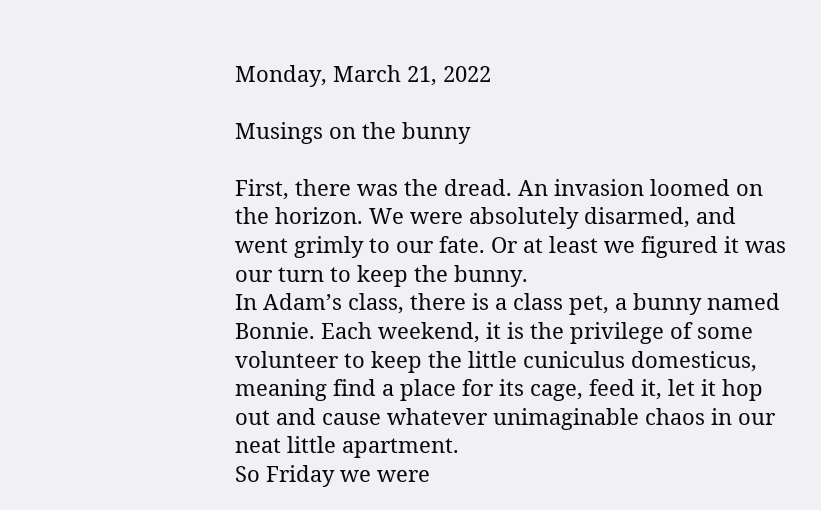Monday, March 21, 2022

Musings on the bunny

First, there was the dread. An invasion loomed on the horizon. We were absolutely disarmed, and went grimly to our fate. Or at least we figured it was our turn to keep the bunny.
In Adam’s class, there is a class pet, a bunny named Bonnie. Each weekend, it is the privilege of some volunteer to keep the little cuniculus domesticus, meaning find a place for its cage, feed it, let it hop out and cause whatever unimaginable chaos in our neat little apartment.
So Friday we were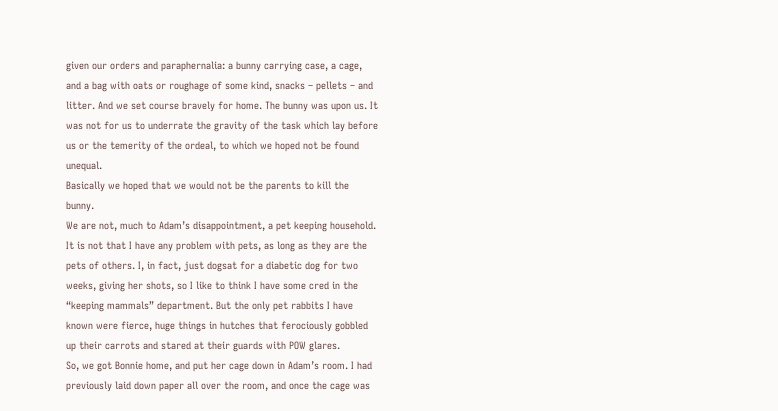given our orders and paraphernalia: a bunny carrying case, a cage, and a bag with oats or roughage of some kind, snacks – pellets – and litter. And we set course bravely for home. The bunny was upon us. It was not for us to underrate the gravity of the task which lay before us or the temerity of the ordeal, to which we hoped not be found unequal.
Basically we hoped that we would not be the parents to kill the bunny.
We are not, much to Adam’s disappointment, a pet keeping household. It is not that I have any problem with pets, as long as they are the pets of others. I, in fact, just dogsat for a diabetic dog for two weeks, giving her shots, so I like to think I have some cred in the “keeping mammals” department. But the only pet rabbits I have known were fierce, huge things in hutches that ferociously gobbled up their carrots and stared at their guards with POW glares.
So, we got Bonnie home, and put her cage down in Adam’s room. I had previously laid down paper all over the room, and once the cage was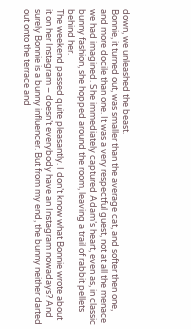down, we unleashed the beast.
Bonnie, it turned out, was smaller than the average cat, and softer then one, and more docile than one. It was a very respectful guest, not at all the menace we had imagined. She immediately captured Adam’s heart, even as, in classic bunny fashion, she hopped around the room, leaving a trail of rabbit pellets behind her.
The weekend passed quite pleasantly. I don’t know what Bonnie wrote about it on her Instagram – doesn’t everybody have an Instagram nowadays? And surely Bonnie is a bunny influencer. But from my end, the bunny neither darted out onto the terrace and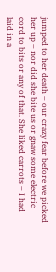jumped to her death – our crazy fear before we picked her up – nor did she bite us or gnaw some electric cord to bits or any of that. She liked carrots – I had laid in a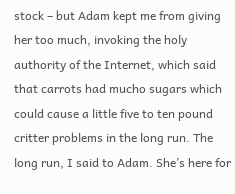stock – but Adam kept me from giving her too much, invoking the holy authority of the Internet, which said that carrots had mucho sugars which could cause a little five to ten pound critter problems in the long run. The long run, I said to Adam. She’s here for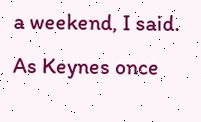a weekend, I said. As Keynes once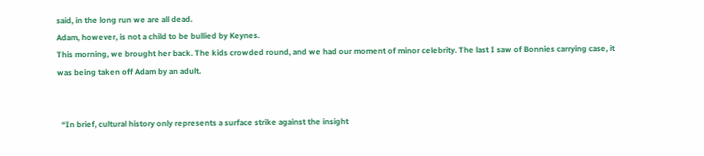said, in the long run we are all dead.
Adam, however, is not a child to be bullied by Keynes.
This morning, we brought her back. The kids crowded round, and we had our moment of minor celebrity. The last I saw of Bonnies carrying case, it was being taken off Adam by an adult.


  “In brief, cultural history only represents a surface strike against the insight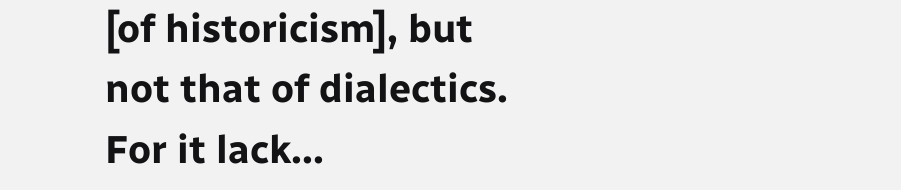[of historicism], but not that of dialectics. For it lack...